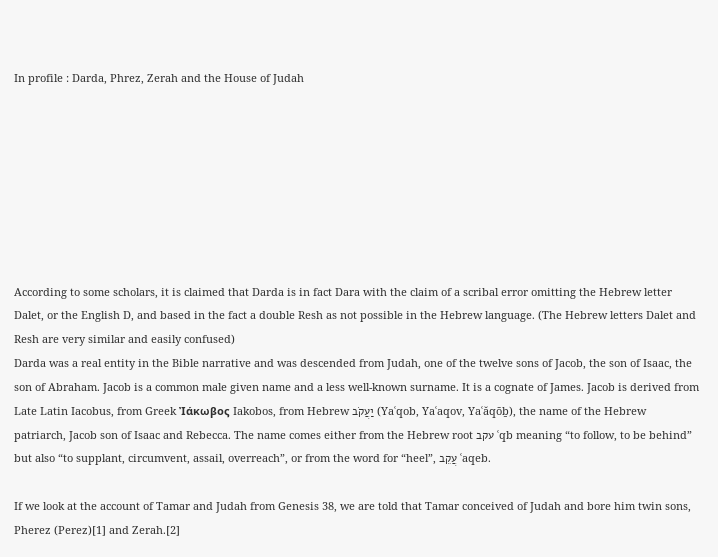In profile : Darda, Phrez, Zerah and the House of Judah








According to some scholars, it is claimed that Darda is in fact Dara with the claim of a scribal error omitting the Hebrew letter Dalet, or the English D, and based in the fact a double Resh as not possible in the Hebrew language. (The Hebrew letters Dalet and Resh are very similar and easily confused)
Darda was a real entity in the Bible narrative and was descended from Judah, one of the twelve sons of Jacob, the son of Isaac, the son of Abraham. Jacob is a common male given name and a less well-known surname. It is a cognate of James. Jacob is derived from Late Latin Iacobus, from Greek Ἰάκωβος Iakobos, from Hebrew יַעֲקֹב (Yaʿqob, Yaʿaqov, Yaʿăqōḇ), the name of the Hebrew patriarch, Jacob son of Isaac and Rebecca. The name comes either from the Hebrew root עקב ʿqb meaning “to follow, to be behind” but also “to supplant, circumvent, assail, overreach”, or from the word for “heel”, עֲקֵב ʿaqeb.

If we look at the account of Tamar and Judah from Genesis 38, we are told that Tamar conceived of Judah and bore him twin sons, Pherez (Perez)[1] and Zerah.[2]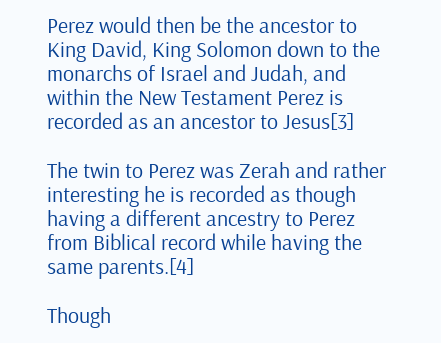Perez would then be the ancestor to King David, King Solomon down to the monarchs of Israel and Judah, and within the New Testament Perez is recorded as an ancestor to Jesus[3]

The twin to Perez was Zerah and rather interesting he is recorded as though having a different ancestry to Perez from Biblical record while having the same parents.[4]

Though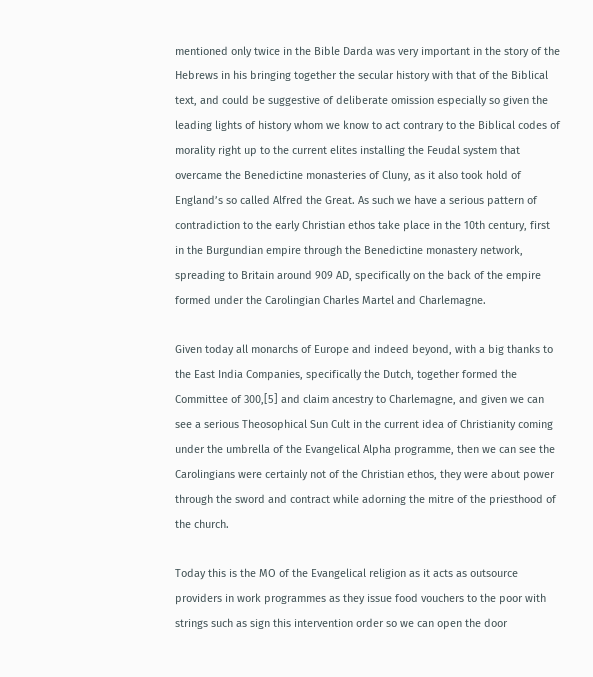mentioned only twice in the Bible Darda was very important in the story of the Hebrews in his bringing together the secular history with that of the Biblical text, and could be suggestive of deliberate omission especially so given the leading lights of history whom we know to act contrary to the Biblical codes of morality right up to the current elites installing the Feudal system that overcame the Benedictine monasteries of Cluny, as it also took hold of England’s so called Alfred the Great. As such we have a serious pattern of contradiction to the early Christian ethos take place in the 10th century, first in the Burgundian empire through the Benedictine monastery network, spreading to Britain around 909 AD, specifically on the back of the empire formed under the Carolingian Charles Martel and Charlemagne.

Given today all monarchs of Europe and indeed beyond, with a big thanks to the East India Companies, specifically the Dutch, together formed the Committee of 300,[5] and claim ancestry to Charlemagne, and given we can see a serious Theosophical Sun Cult in the current idea of Christianity coming under the umbrella of the Evangelical Alpha programme, then we can see the Carolingians were certainly not of the Christian ethos, they were about power through the sword and contract while adorning the mitre of the priesthood of the church.

Today this is the MO of the Evangelical religion as it acts as outsource providers in work programmes as they issue food vouchers to the poor with strings such as sign this intervention order so we can open the door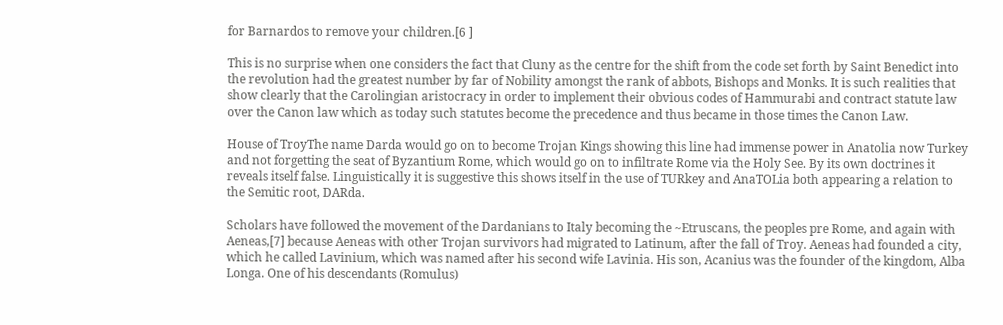for Barnardos to remove your children.[6 ]

This is no surprise when one considers the fact that Cluny as the centre for the shift from the code set forth by Saint Benedict into the revolution had the greatest number by far of Nobility amongst the rank of abbots, Bishops and Monks. It is such realities that show clearly that the Carolingian aristocracy in order to implement their obvious codes of Hammurabi and contract statute law over the Canon law which as today such statutes become the precedence and thus became in those times the Canon Law.

House of TroyThe name Darda would go on to become Trojan Kings showing this line had immense power in Anatolia now Turkey and not forgetting the seat of Byzantium Rome, which would go on to infiltrate Rome via the Holy See. By its own doctrines it reveals itself false. Linguistically it is suggestive this shows itself in the use of TURkey and AnaTOLia both appearing a relation to the Semitic root, DARda.

Scholars have followed the movement of the Dardanians to Italy becoming the ~Etruscans, the peoples pre Rome, and again with Aeneas,[7] because Aeneas with other Trojan survivors had migrated to Latinum, after the fall of Troy. Aeneas had founded a city, which he called Lavinium, which was named after his second wife Lavinia. His son, Acanius was the founder of the kingdom, Alba Longa. One of his descendants (Romulus)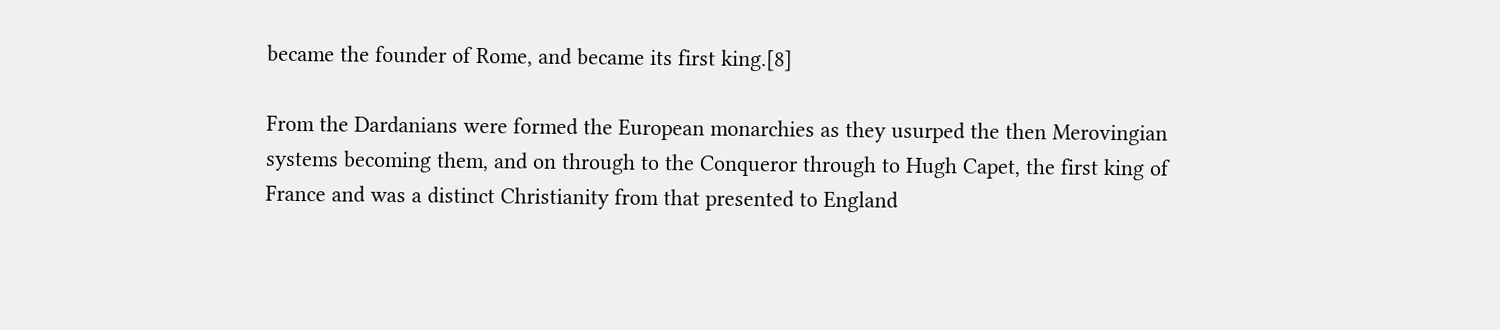became the founder of Rome, and became its first king.[8]

From the Dardanians were formed the European monarchies as they usurped the then Merovingian systems becoming them, and on through to the Conqueror through to Hugh Capet, the first king of France and was a distinct Christianity from that presented to England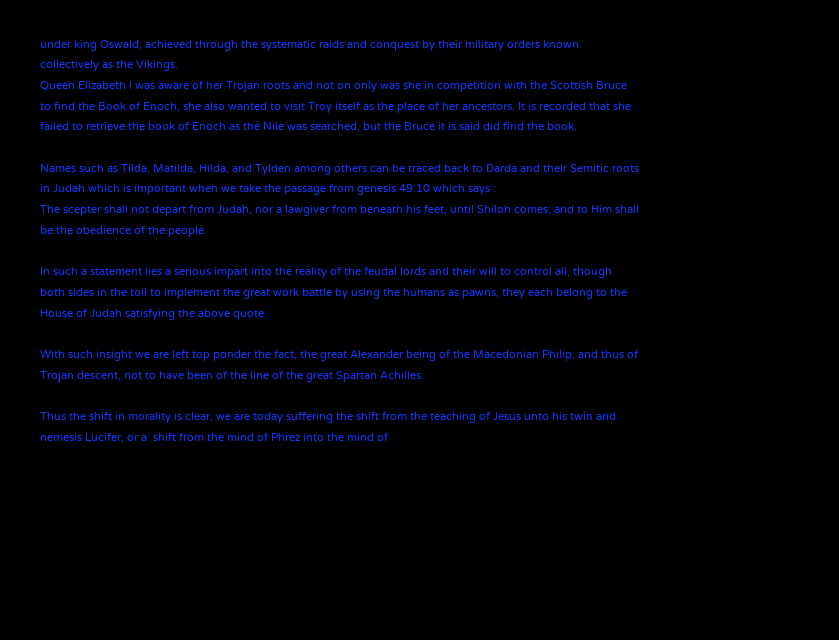under king Oswald, achieved through the systematic raids and conquest by their military orders known collectively as the Vikings.
Queen Elizabeth I was aware of her Trojan roots and not on only was she in competition with the Scottish Bruce to find the Book of Enoch, she also wanted to visit Troy itself as the place of her ancestors. It is recorded that she failed to retrieve the book of Enoch as the Nile was searched, but the Bruce it is said did find the book.

Names such as Tilda, Matilda, Hilda, and Tylden among others can be traced back to Darda and their Semitic roots in Judah which is important when we take the passage from genesis 49:10 which says :
The scepter shall not depart from Judah, nor a lawgiver from beneath his feet, until Shiloh comes; and to Him shall be the obedience of the people.

In such a statement lies a serious impart into the reality of the feudal lords and their will to control all, though both sides in the toil to implement the great work battle by using the humans as pawns, they each belong to the House of Judah satisfying the above quote.

With such insight we are left top ponder the fact, the great Alexander being of the Macedonian Philip, and thus of Trojan descent, not to have been of the line of the great Spartan Achilles.

Thus the shift in morality is clear, we are today suffering the shift from the teaching of Jesus unto his twin and nemesis Lucifer, or a  shift from the mind of Phrez into the mind of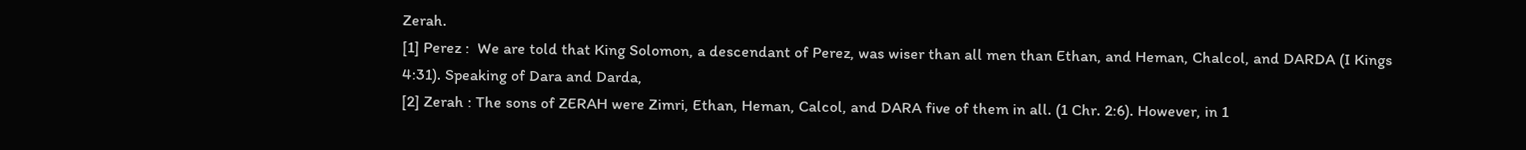Zerah.
[1] Perez :  We are told that King Solomon, a descendant of Perez, was wiser than all men than Ethan, and Heman, Chalcol, and DARDA (I Kings 4:31). Speaking of Dara and Darda,
[2] Zerah : The sons of ZERAH were Zimri, Ethan, Heman, Calcol, and DARA five of them in all. (1 Chr. 2:6). However, in 1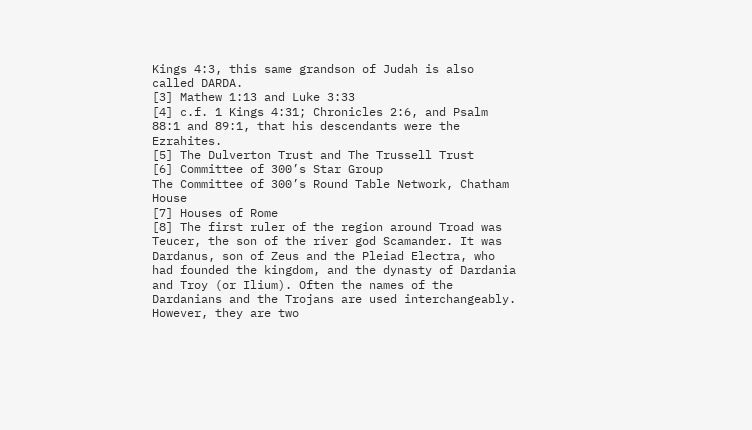Kings 4:3, this same grandson of Judah is also called DARDA.
[3] Mathew 1:13 and Luke 3:33
[4] c.f. 1 Kings 4:31; Chronicles 2:6, and Psalm 88:1 and 89:1, that his descendants were the Ezrahites.
[5] The Dulverton Trust and The Trussell Trust
[6] Committee of 300’s Star Group
The Committee of 300’s Round Table Network, Chatham House
[7] Houses of Rome
[8] The first ruler of the region around Troad was Teucer, the son of the river god Scamander. It was Dardanus, son of Zeus and the Pleiad Electra, who had founded the kingdom, and the dynasty of Dardania and Troy (or Ilium). Often the names of the Dardanians and the Trojans are used interchangeably. However, they are two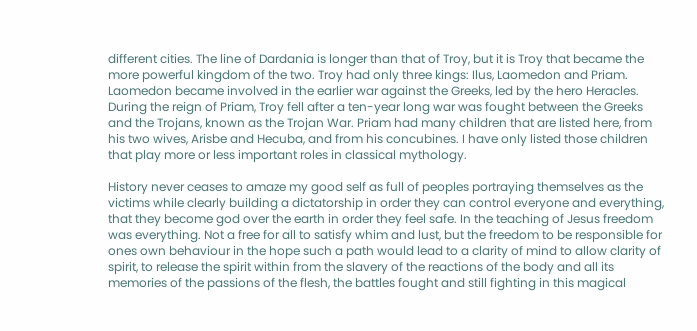different cities. The line of Dardania is longer than that of Troy, but it is Troy that became the more powerful kingdom of the two. Troy had only three kings: Ilus, Laomedon and Priam. Laomedon became involved in the earlier war against the Greeks, led by the hero Heracles. During the reign of Priam, Troy fell after a ten-year long war was fought between the Greeks and the Trojans, known as the Trojan War. Priam had many children that are listed here, from his two wives, Arisbe and Hecuba, and from his concubines. I have only listed those children that play more or less important roles in classical mythology.

History never ceases to amaze my good self as full of peoples portraying themselves as the victims while clearly building a dictatorship in order they can control everyone and everything, that they become god over the earth in order they feel safe. In the teaching of Jesus freedom was everything. Not a free for all to satisfy whim and lust, but the freedom to be responsible for ones own behaviour in the hope such a path would lead to a clarity of mind to allow clarity of spirit, to release the spirit within from the slavery of the reactions of the body and all its memories of the passions of the flesh, the battles fought and still fighting in this magical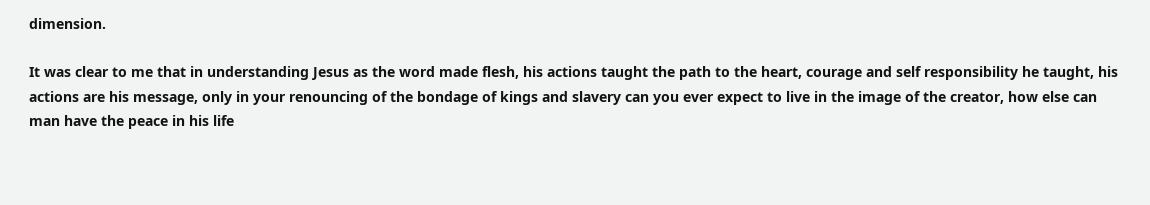dimension.

It was clear to me that in understanding Jesus as the word made flesh, his actions taught the path to the heart, courage and self responsibility he taught, his actions are his message, only in your renouncing of the bondage of kings and slavery can you ever expect to live in the image of the creator, how else can man have the peace in his life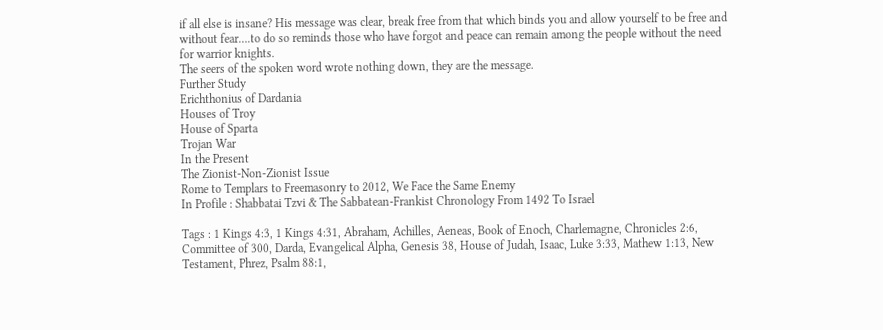if all else is insane? His message was clear, break free from that which binds you and allow yourself to be free and without fear….to do so reminds those who have forgot and peace can remain among the people without the need for warrior knights.
The seers of the spoken word wrote nothing down, they are the message.
Further Study
Erichthonius of Dardania
Houses of Troy
House of Sparta
Trojan War
In the Present
The Zionist-Non-Zionist Issue
Rome to Templars to Freemasonry to 2012, We Face the Same Enemy
In Profile : Shabbatai Tzvi & The Sabbatean-Frankist Chronology From 1492 To Israel

Tags : 1 Kings 4:3, 1 Kings 4:31, Abraham, Achilles, Aeneas, Book of Enoch, Charlemagne, Chronicles 2:6, Committee of 300, Darda, Evangelical Alpha, Genesis 38, House of Judah, Isaac, Luke 3:33, Mathew 1:13, New Testament, Phrez, Psalm 88:1,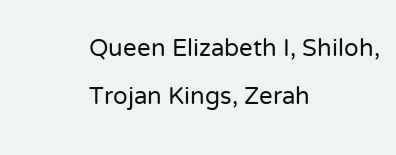Queen Elizabeth I, Shiloh, Trojan Kings, Zerah